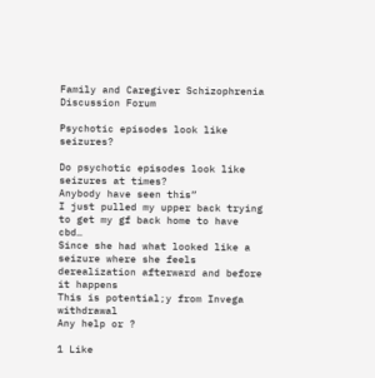Family and Caregiver Schizophrenia Discussion Forum

Psychotic episodes look like seizures?

Do psychotic episodes look like seizures at times?
Anybody have seen this”
I just pulled my upper back trying to get my gf back home to have cbd…
Since she had what looked like a seizure where she feels derealization afterward and before it happens
This is potential;y from Invega withdrawal
Any help or ?

1 Like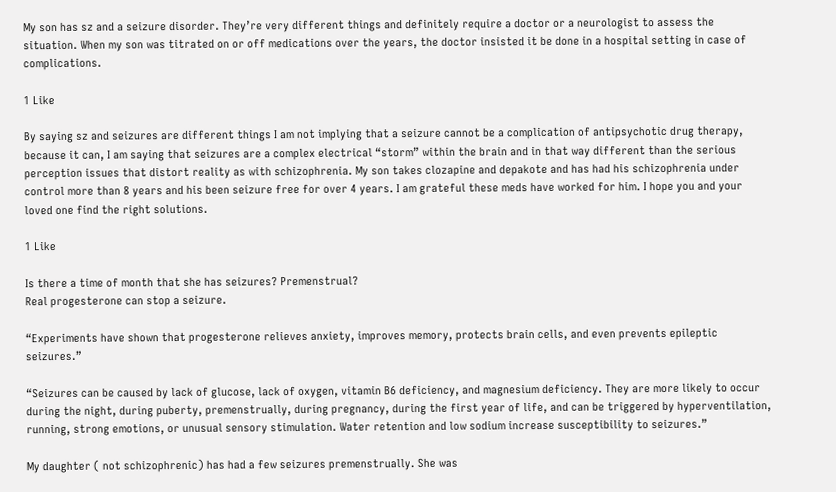My son has sz and a seizure disorder. They’re very different things and definitely require a doctor or a neurologist to assess the situation. When my son was titrated on or off medications over the years, the doctor insisted it be done in a hospital setting in case of complications.

1 Like

By saying sz and seizures are different things I am not implying that a seizure cannot be a complication of antipsychotic drug therapy, because it can, I am saying that seizures are a complex electrical “storm” within the brain and in that way different than the serious perception issues that distort reality as with schizophrenia. My son takes clozapine and depakote and has had his schizophrenia under control more than 8 years and his been seizure free for over 4 years. I am grateful these meds have worked for him. I hope you and your loved one find the right solutions.

1 Like

Is there a time of month that she has seizures? Premenstrual?
Real progesterone can stop a seizure.

“Experiments have shown that progesterone relieves anxiety, improves memory, protects brain cells, and even prevents epileptic seizures.”

“Seizures can be caused by lack of glucose, lack of oxygen, vitamin B6 deficiency, and magnesium deficiency. They are more likely to occur during the night, during puberty, premenstrually, during pregnancy, during the first year of life, and can be triggered by hyperventilation, running, strong emotions, or unusual sensory stimulation. Water retention and low sodium increase susceptibility to seizures.”

My daughter ( not schizophrenic) has had a few seizures premenstrually. She was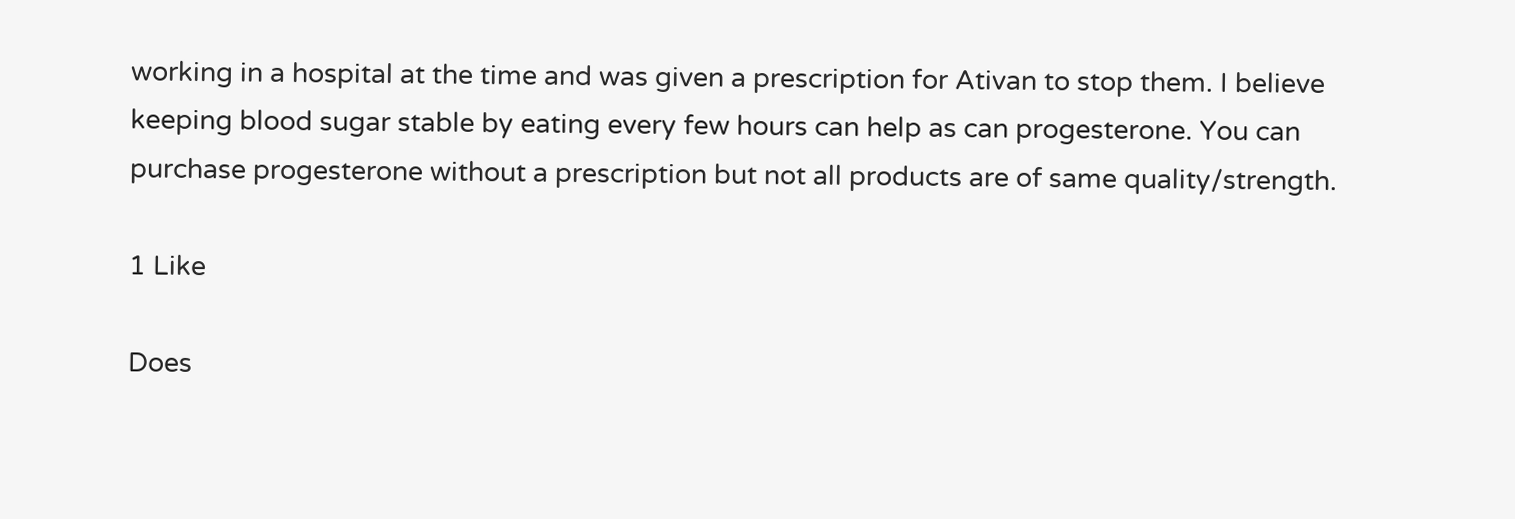working in a hospital at the time and was given a prescription for Ativan to stop them. I believe keeping blood sugar stable by eating every few hours can help as can progesterone. You can purchase progesterone without a prescription but not all products are of same quality/strength.

1 Like

Does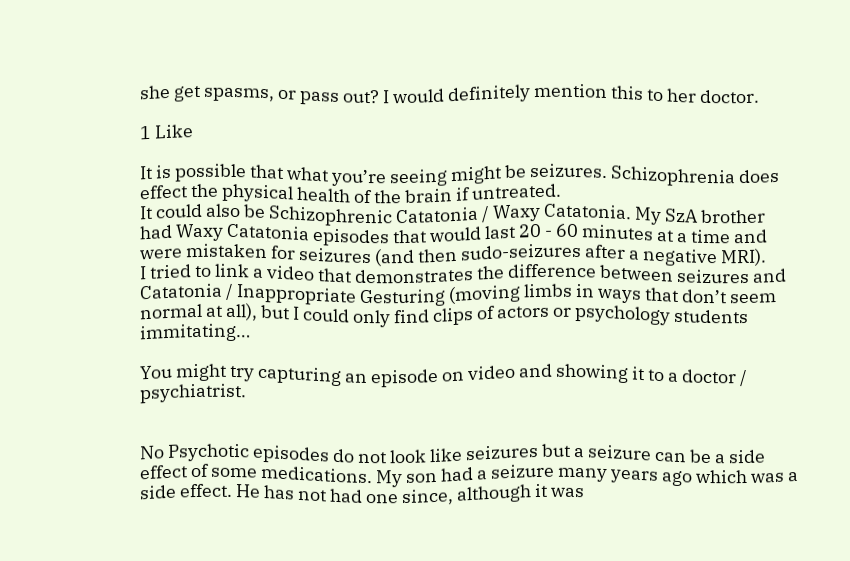she get spasms, or pass out? I would definitely mention this to her doctor.

1 Like

It is possible that what you’re seeing might be seizures. Schizophrenia does effect the physical health of the brain if untreated.
It could also be Schizophrenic Catatonia / Waxy Catatonia. My SzA brother had Waxy Catatonia episodes that would last 20 - 60 minutes at a time and were mistaken for seizures (and then sudo-seizures after a negative MRI).
I tried to link a video that demonstrates the difference between seizures and Catatonia / Inappropriate Gesturing (moving limbs in ways that don’t seem normal at all), but I could only find clips of actors or psychology students immitating…

You might try capturing an episode on video and showing it to a doctor / psychiatrist.


No Psychotic episodes do not look like seizures but a seizure can be a side effect of some medications. My son had a seizure many years ago which was a side effect. He has not had one since, although it was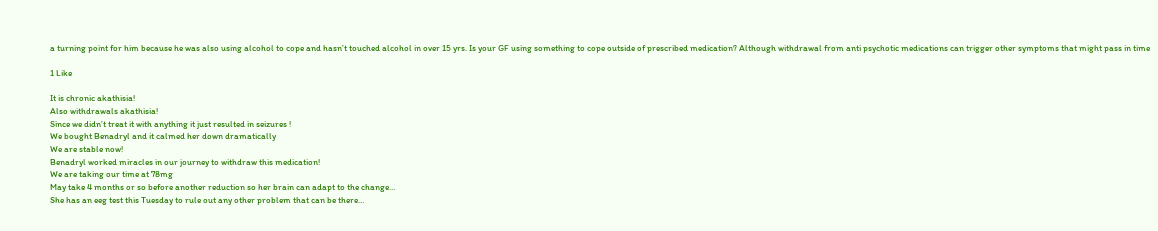a turning point for him because he was also using alcohol to cope and hasn’t touched alcohol in over 15 yrs. Is your GF using something to cope outside of prescribed medication? Although withdrawal from anti psychotic medications can trigger other symptoms that might pass in time

1 Like

It is chronic akathisia!
Also withdrawals akathisia!
Since we didn’t treat it with anything it just resulted in seizures !
We bought Benadryl and it calmed her down dramatically
We are stable now!
Benadryl worked miracles in our journey to withdraw this medication!
We are taking our time at 78mg
May take 4 months or so before another reduction so her brain can adapt to the change…
She has an eeg test this Tuesday to rule out any other problem that can be there…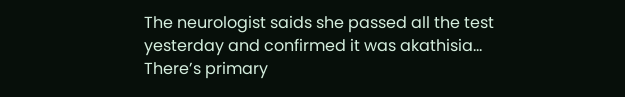The neurologist saids she passed all the test yesterday and confirmed it was akathisia…
There’s primary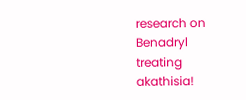research on Benadryl treating akathisia!